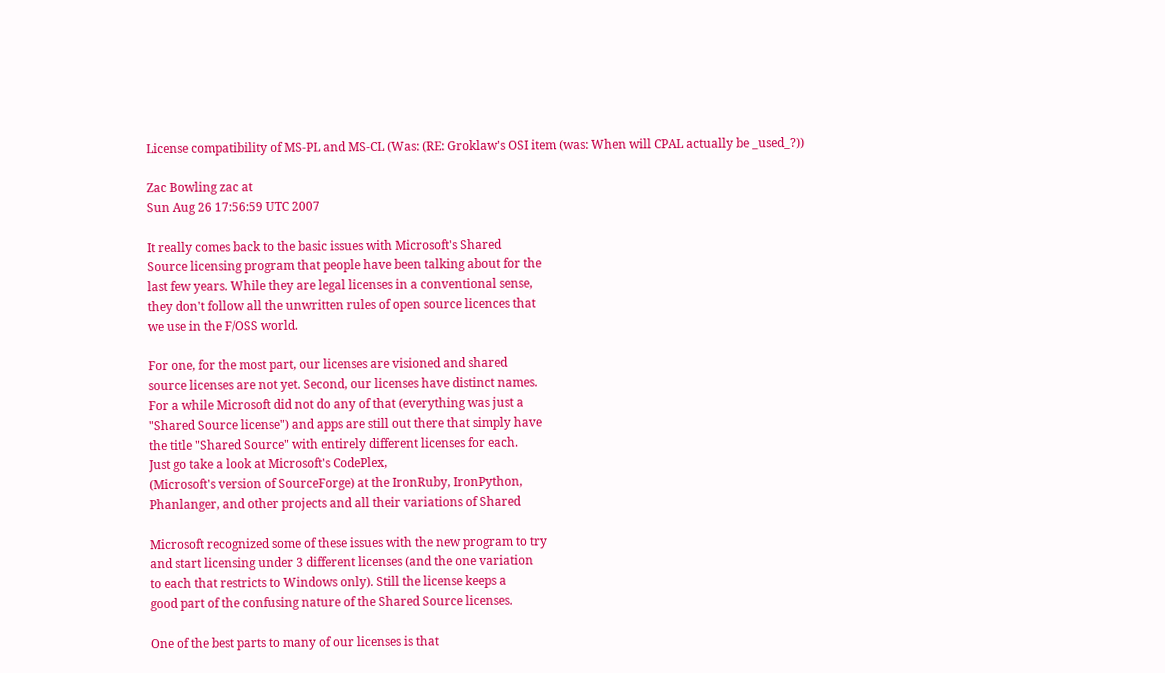License compatibility of MS-PL and MS-CL (Was: (RE: Groklaw's OSI item (was: When will CPAL actually be _used_?))

Zac Bowling zac at
Sun Aug 26 17:56:59 UTC 2007

It really comes back to the basic issues with Microsoft's Shared
Source licensing program that people have been talking about for the
last few years. While they are legal licenses in a conventional sense,
they don't follow all the unwritten rules of open source licences that
we use in the F/OSS world.

For one, for the most part, our licenses are visioned and shared
source licenses are not yet. Second, our licenses have distinct names.
For a while Microsoft did not do any of that (everything was just a
"Shared Source license") and apps are still out there that simply have
the title "Shared Source" with entirely different licenses for each.
Just go take a look at Microsoft's CodePlex,
(Microsoft's version of SourceForge) at the IronRuby, IronPython,
Phanlanger, and other projects and all their variations of Shared

Microsoft recognized some of these issues with the new program to try
and start licensing under 3 different licenses (and the one variation
to each that restricts to Windows only). Still the license keeps a
good part of the confusing nature of the Shared Source licenses.

One of the best parts to many of our licenses is that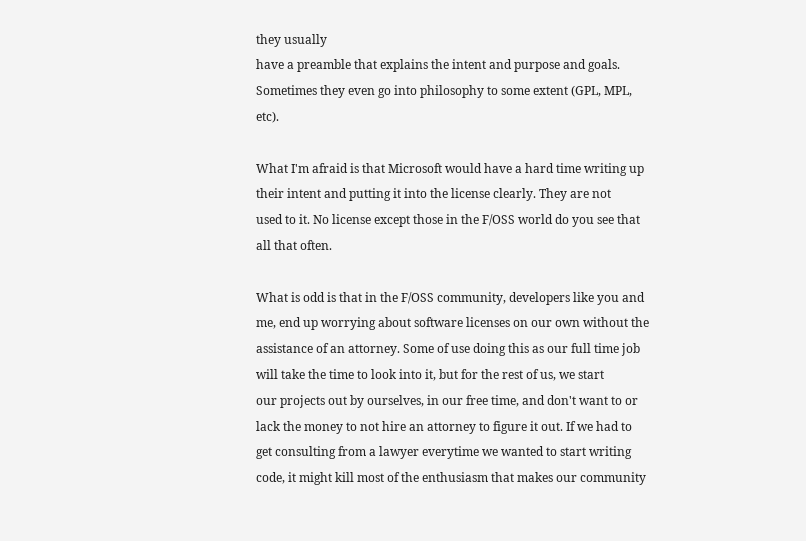they usually
have a preamble that explains the intent and purpose and goals.
Sometimes they even go into philosophy to some extent (GPL, MPL, etc).

What I'm afraid is that Microsoft would have a hard time writing up
their intent and putting it into the license clearly. They are not
used to it. No license except those in the F/OSS world do you see that
all that often.

What is odd is that in the F/OSS community, developers like you and
me, end up worrying about software licenses on our own without the
assistance of an attorney. Some of use doing this as our full time job
will take the time to look into it, but for the rest of us, we start
our projects out by ourselves, in our free time, and don't want to or
lack the money to not hire an attorney to figure it out. If we had to
get consulting from a lawyer everytime we wanted to start writing
code, it might kill most of the enthusiasm that makes our community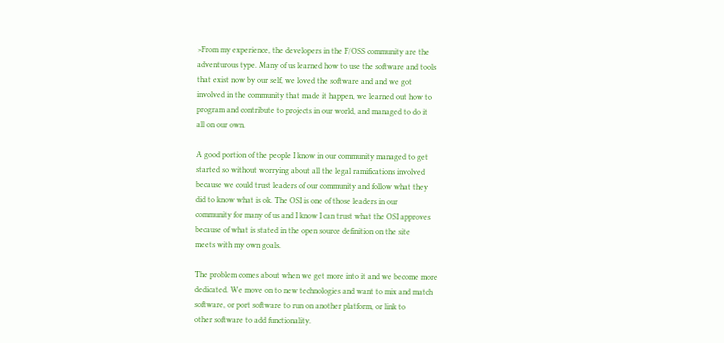>From my experience, the developers in the F/OSS community are the
adventurous type. Many of us learned how to use the software and tools
that exist now by our self, we loved the software and and we got
involved in the community that made it happen, we learned out how to
program and contribute to projects in our world, and managed to do it
all on our own.

A good portion of the people I know in our community managed to get
started so without worrying about all the legal ramifications involved
because we could trust leaders of our community and follow what they
did to know what is ok. The OSI is one of those leaders in our
community for many of us and I know I can trust what the OSI approves
because of what is stated in the open source definition on the site
meets with my own goals.

The problem comes about when we get more into it and we become more
dedicated. We move on to new technologies and want to mix and match
software, or port software to run on another platform, or link to
other software to add functionality.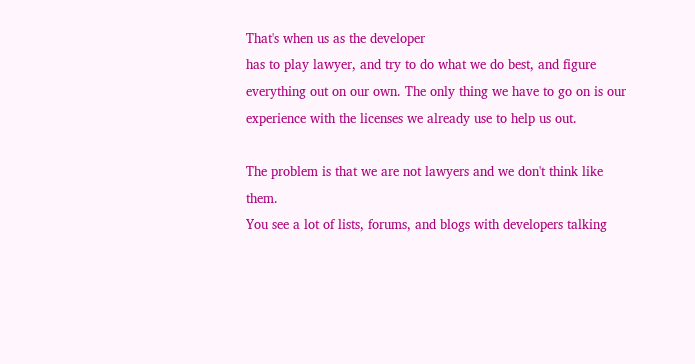That's when us as the developer
has to play lawyer, and try to do what we do best, and figure
everything out on our own. The only thing we have to go on is our
experience with the licenses we already use to help us out.

The problem is that we are not lawyers and we don't think like them.
You see a lot of lists, forums, and blogs with developers talking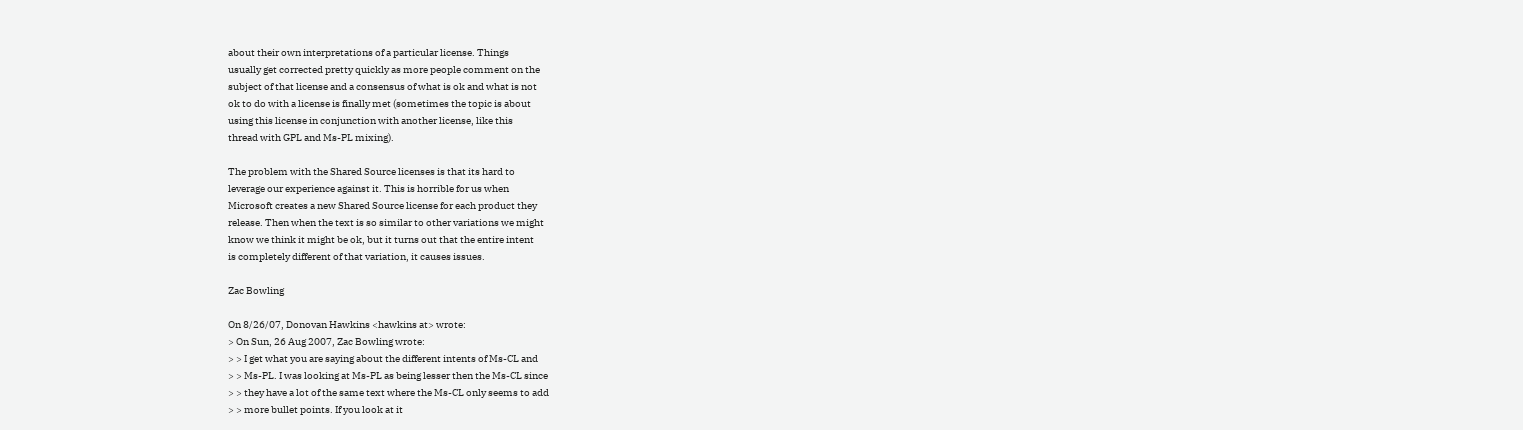about their own interpretations of a particular license. Things
usually get corrected pretty quickly as more people comment on the
subject of that license and a consensus of what is ok and what is not
ok to do with a license is finally met (sometimes the topic is about
using this license in conjunction with another license, like this
thread with GPL and Ms-PL mixing).

The problem with the Shared Source licenses is that its hard to
leverage our experience against it. This is horrible for us when
Microsoft creates a new Shared Source license for each product they
release. Then when the text is so similar to other variations we might
know we think it might be ok, but it turns out that the entire intent
is completely different of that variation, it causes issues.

Zac Bowling

On 8/26/07, Donovan Hawkins <hawkins at> wrote:
> On Sun, 26 Aug 2007, Zac Bowling wrote:
> > I get what you are saying about the different intents of Ms-CL and
> > Ms-PL. I was looking at Ms-PL as being lesser then the Ms-CL since
> > they have a lot of the same text where the Ms-CL only seems to add
> > more bullet points. If you look at it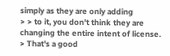simply as they are only adding
> > to it, you don't think they are changing the entire intent of license.
> That's a good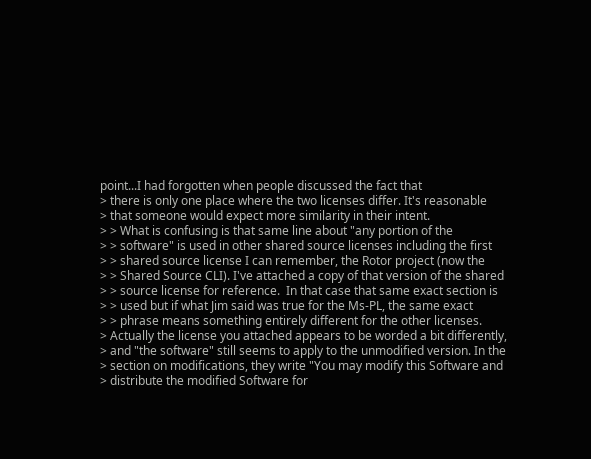point...I had forgotten when people discussed the fact that
> there is only one place where the two licenses differ. It's reasonable
> that someone would expect more similarity in their intent.
> > What is confusing is that same line about "any portion of the
> > software" is used in other shared source licenses including the first
> > shared source license I can remember, the Rotor project (now the
> > Shared Source CLI). I've attached a copy of that version of the shared
> > source license for reference.  In that case that same exact section is
> > used but if what Jim said was true for the Ms-PL, the same exact
> > phrase means something entirely different for the other licenses.
> Actually the license you attached appears to be worded a bit differently,
> and "the software" still seems to apply to the unmodified version. In the
> section on modifications, they write "You may modify this Software and
> distribute the modified Software for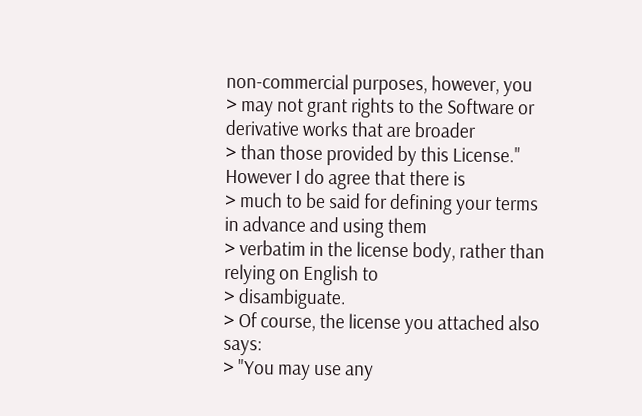non-commercial purposes, however, you
> may not grant rights to the Software or derivative works that are broader
> than those provided by this License." However I do agree that there is
> much to be said for defining your terms in advance and using them
> verbatim in the license body, rather than relying on English to
> disambiguate.
> Of course, the license you attached also says:
> "You may use any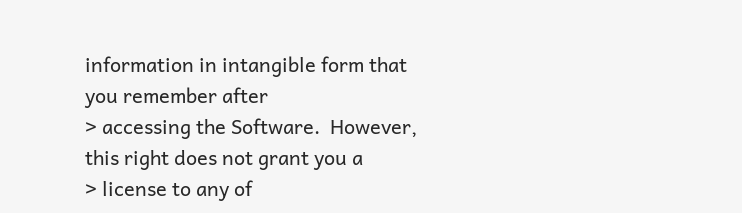information in intangible form that you remember after
> accessing the Software.  However, this right does not grant you a
> license to any of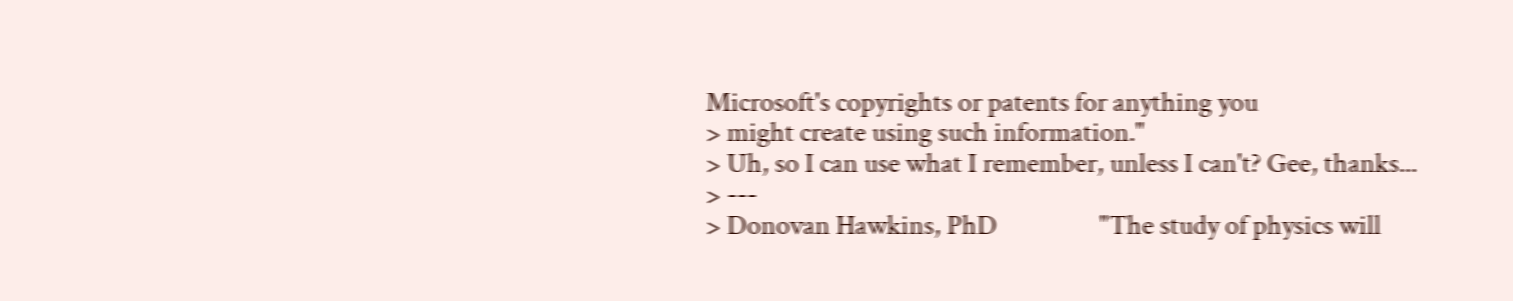Microsoft's copyrights or patents for anything you
> might create using such information."
> Uh, so I can use what I remember, unless I can't? Gee, thanks...
> ---
> Donovan Hawkins, PhD                 "The study of physics will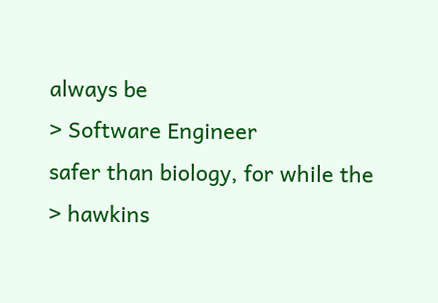always be
> Software Engineer                     safer than biology, for while the
> hawkins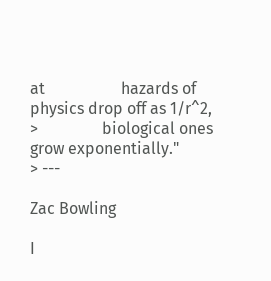at                   hazards of physics drop off as 1/r^2,
>                biological ones grow exponentially."
> ---

Zac Bowling

I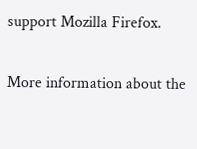support Mozilla Firefox.

More information about the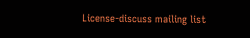License-discuss mailing list